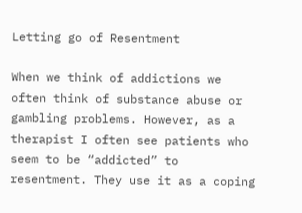Letting go of Resentment

When we think of addictions we often think of substance abuse or gambling problems. However, as a therapist I often see patients who seem to be “addicted” to resentment. They use it as a coping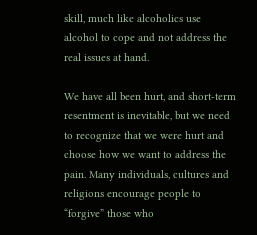skill, much like alcoholics use alcohol to cope and not address the real issues at hand.

We have all been hurt, and short-term resentment is inevitable, but we need to recognize that we were hurt and choose how we want to address the pain. Many individuals, cultures and religions encourage people to “forgive” those who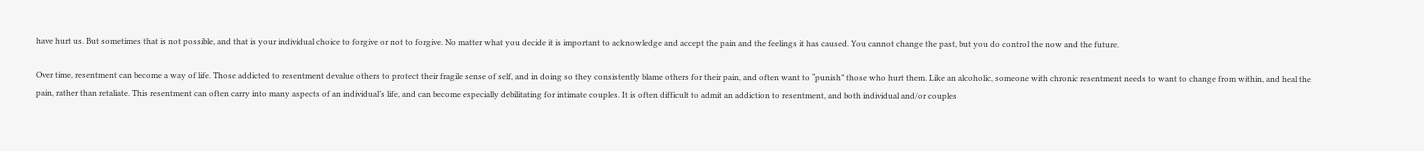have hurt us. But sometimes that is not possible, and that is your individual choice to forgive or not to forgive. No matter what you decide it is important to acknowledge and accept the pain and the feelings it has caused. You cannot change the past, but you do control the now and the future.

Over time, resentment can become a way of life. Those addicted to resentment devalue others to protect their fragile sense of self, and in doing so they consistently blame others for their pain, and often want to “punish” those who hurt them. Like an alcoholic, someone with chronic resentment needs to want to change from within, and heal the pain, rather than retaliate. This resentment can often carry into many aspects of an individual’s life, and can become especially debilitating for intimate couples. It is often difficult to admit an addiction to resentment, and both individual and/or couples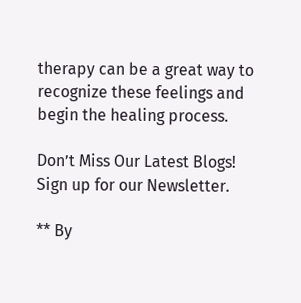therapy can be a great way to recognize these feelings and begin the healing process.

Don’t Miss Our Latest Blogs!
Sign up for our Newsletter.

** By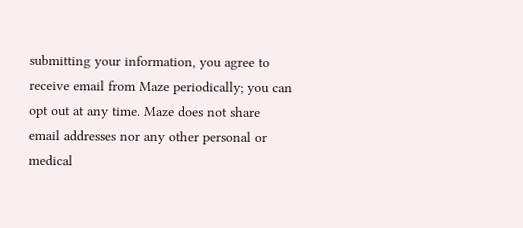submitting your information, you agree to receive email from Maze periodically; you can opt out at any time. Maze does not share email addresses nor any other personal or medical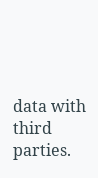data with third parties.